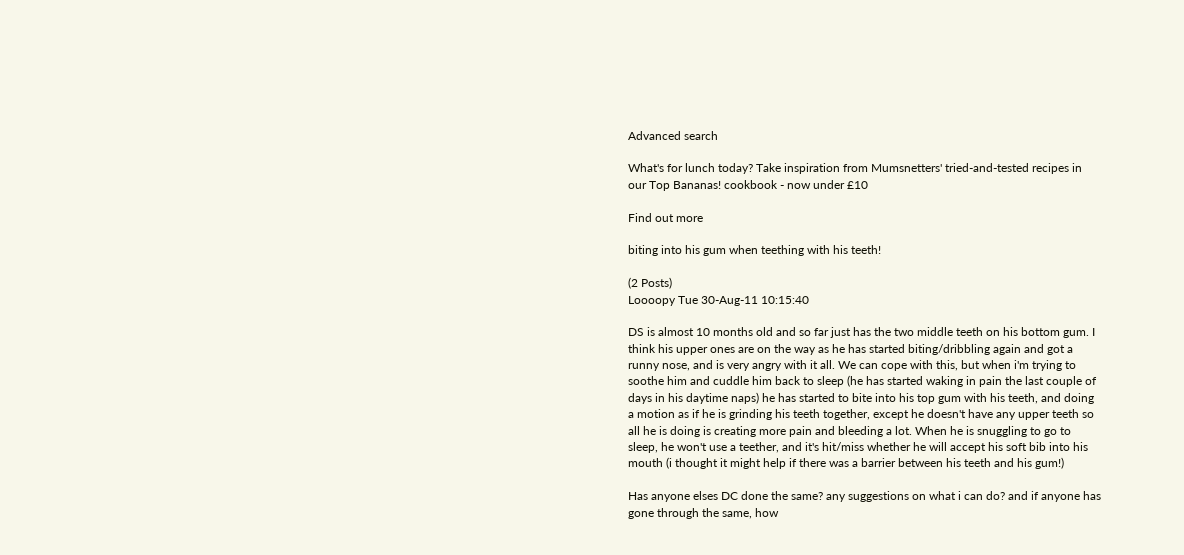Advanced search

What's for lunch today? Take inspiration from Mumsnetters' tried-and-tested recipes in our Top Bananas! cookbook - now under £10

Find out more

biting into his gum when teething with his teeth!

(2 Posts)
Loooopy Tue 30-Aug-11 10:15:40

DS is almost 10 months old and so far just has the two middle teeth on his bottom gum. I think his upper ones are on the way as he has started biting/dribbling again and got a runny nose, and is very angry with it all. We can cope with this, but when i'm trying to soothe him and cuddle him back to sleep (he has started waking in pain the last couple of days in his daytime naps) he has started to bite into his top gum with his teeth, and doing a motion as if he is grinding his teeth together, except he doesn't have any upper teeth so all he is doing is creating more pain and bleeding a lot. When he is snuggling to go to sleep, he won't use a teether, and it's hit/miss whether he will accept his soft bib into his mouth (i thought it might help if there was a barrier between his teeth and his gum!)

Has anyone elses DC done the same? any suggestions on what i can do? and if anyone has gone through the same, how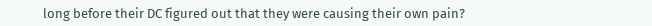long before their DC figured out that they were causing their own pain?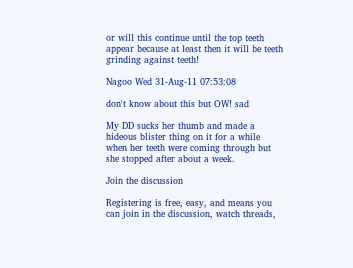or will this continue until the top teeth appear because at least then it will be teeth grinding against teeth!

Nagoo Wed 31-Aug-11 07:53:08

don't know about this but OW! sad

My DD sucks her thumb and made a hideous blister thing on it for a while when her teeth were coming through but she stopped after about a week.

Join the discussion

Registering is free, easy, and means you can join in the discussion, watch threads,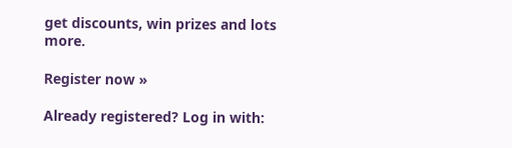get discounts, win prizes and lots more.

Register now »

Already registered? Log in with: